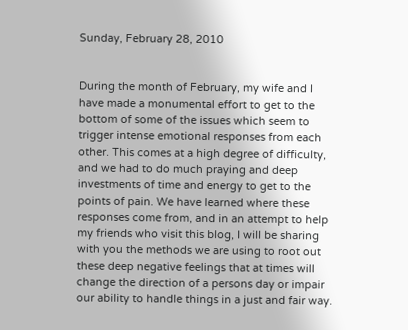Sunday, February 28, 2010


During the month of February, my wife and I have made a monumental effort to get to the bottom of some of the issues which seem to trigger intense emotional responses from each other. This comes at a high degree of difficulty, and we had to do much praying and deep investments of time and energy to get to the points of pain. We have learned where these responses come from, and in an attempt to help my friends who visit this blog, I will be sharing with you the methods we are using to root out these deep negative feelings that at times will change the direction of a persons day or impair our ability to handle things in a just and fair way.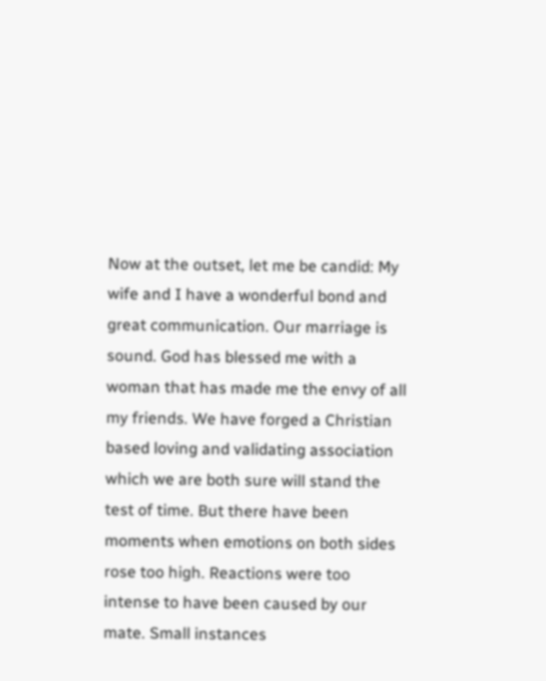Now at the outset, let me be candid: My wife and I have a wonderful bond and great communication. Our marriage is sound. God has blessed me with a woman that has made me the envy of all my friends. We have forged a Christian based loving and validating association which we are both sure will stand the test of time. But there have been moments when emotions on both sides rose too high. Reactions were too intense to have been caused by our mate. Small instances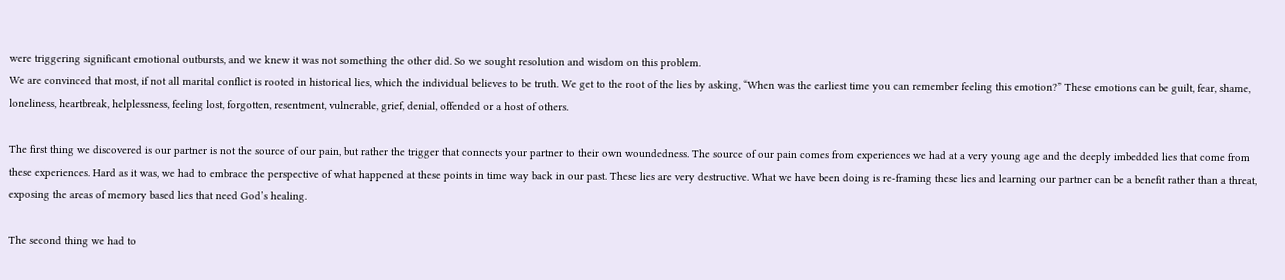were triggering significant emotional outbursts, and we knew it was not something the other did. So we sought resolution and wisdom on this problem.
We are convinced that most, if not all marital conflict is rooted in historical lies, which the individual believes to be truth. We get to the root of the lies by asking, “When was the earliest time you can remember feeling this emotion?” These emotions can be guilt, fear, shame, loneliness, heartbreak, helplessness, feeling lost, forgotten, resentment, vulnerable, grief, denial, offended or a host of others.

The first thing we discovered is our partner is not the source of our pain, but rather the trigger that connects your partner to their own woundedness. The source of our pain comes from experiences we had at a very young age and the deeply imbedded lies that come from these experiences. Hard as it was, we had to embrace the perspective of what happened at these points in time way back in our past. These lies are very destructive. What we have been doing is re-framing these lies and learning our partner can be a benefit rather than a threat, exposing the areas of memory based lies that need God’s healing.

The second thing we had to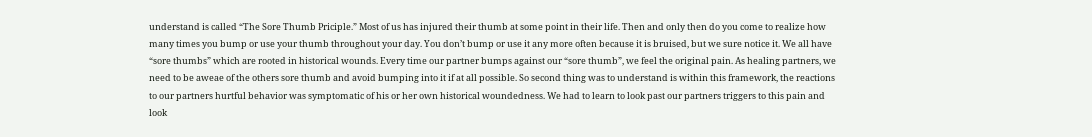understand is called “The Sore Thumb Priciple.” Most of us has injured their thumb at some point in their life. Then and only then do you come to realize how many times you bump or use your thumb throughout your day. You don’t bump or use it any more often because it is bruised, but we sure notice it. We all have “sore thumbs” which are rooted in historical wounds. Every time our partner bumps against our “sore thumb”, we feel the original pain. As healing partners, we need to be aweae of the others sore thumb and avoid bumping into it if at all possible. So second thing was to understand is within this framework, the reactions to our partners hurtful behavior was symptomatic of his or her own historical woundedness. We had to learn to look past our partners triggers to this pain and look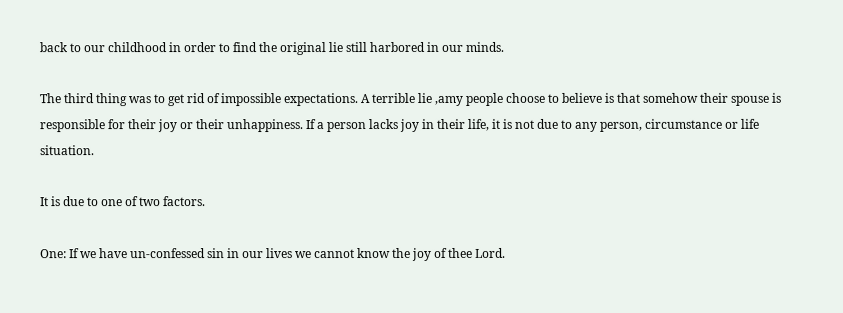back to our childhood in order to find the original lie still harbored in our minds.

The third thing was to get rid of impossible expectations. A terrible lie ,amy people choose to believe is that somehow their spouse is responsible for their joy or their unhappiness. If a person lacks joy in their life, it is not due to any person, circumstance or life situation.

It is due to one of two factors.

One: If we have un-confessed sin in our lives we cannot know the joy of thee Lord.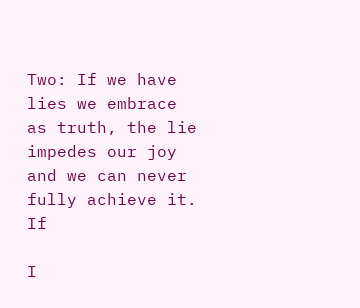Two: If we have lies we embrace as truth, the lie impedes our joy and we can never fully achieve it. If

I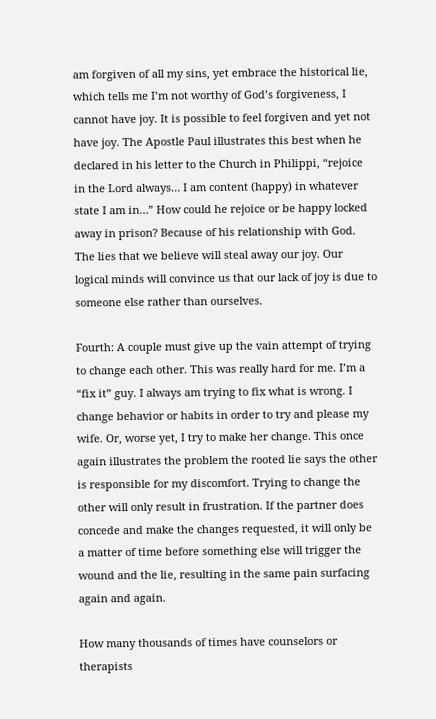am forgiven of all my sins, yet embrace the historical lie, which tells me I’m not worthy of God’s forgiveness, I cannot have joy. It is possible to feel forgiven and yet not have joy. The Apostle Paul illustrates this best when he declared in his letter to the Church in Philippi, “rejoice in the Lord always… I am content (happy) in whatever state I am in…” How could he rejoice or be happy locked away in prison? Because of his relationship with God. The lies that we believe will steal away our joy. Our logical minds will convince us that our lack of joy is due to someone else rather than ourselves.

Fourth: A couple must give up the vain attempt of trying to change each other. This was really hard for me. I’m a “fix it” guy. I always am trying to fix what is wrong. I change behavior or habits in order to try and please my wife. Or, worse yet, I try to make her change. This once again illustrates the problem the rooted lie says the other is responsible for my discomfort. Trying to change the other will only result in frustration. If the partner does concede and make the changes requested, it will only be a matter of time before something else will trigger the wound and the lie, resulting in the same pain surfacing again and again.

How many thousands of times have counselors or therapists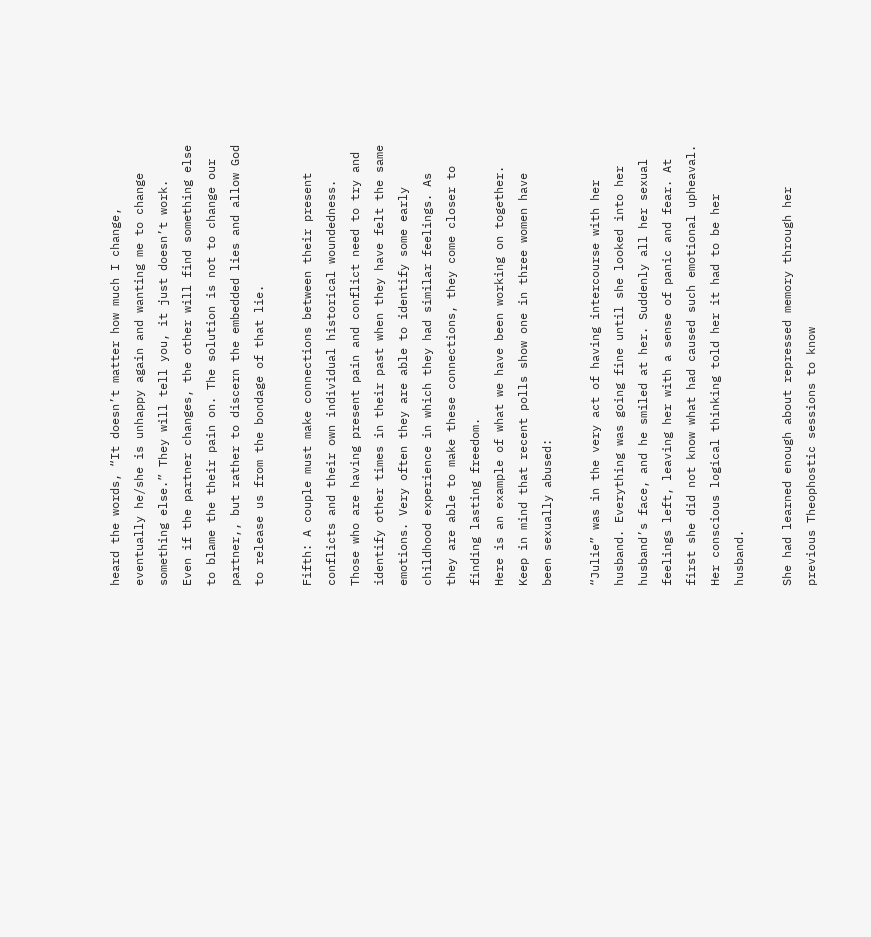heard the words, “It doesn’t matter how much I change, eventually he/she is unhappy again and wanting me to change something else.” They will tell you, it just doesn’t work.
Even if the partner changes, the other will find something else to blame the their pain on. The solution is not to change our partner,, but rather to discern the embedded lies and allow God to release us from the bondage of that lie.

Fifth: A couple must make connections between their present conflicts and their own individual historical woundedness. Those who are having present pain and conflict need to try and identify other times in their past when they have felt the same emotions. Very often they are able to identify some early childhood experience in which they had similar feelings. As they are able to make these connections, they come closer to finding lasting freedom.
Here is an example of what we have been working on together. Keep in mind that recent polls show one in three women have been sexually abused:

“Julie” was in the very act of having intercourse with her husband. Everything was going fine until she looked into her husband’s face, and he smiled at her. Suddenly all her sexual feelings left, leaving her with a sense of panic and fear. At first she did not know what had caused such emotional upheaval. Her conscious logical thinking told her it had to be her husband.

She had learned enough about repressed memory through her previous Theophostic sessions to know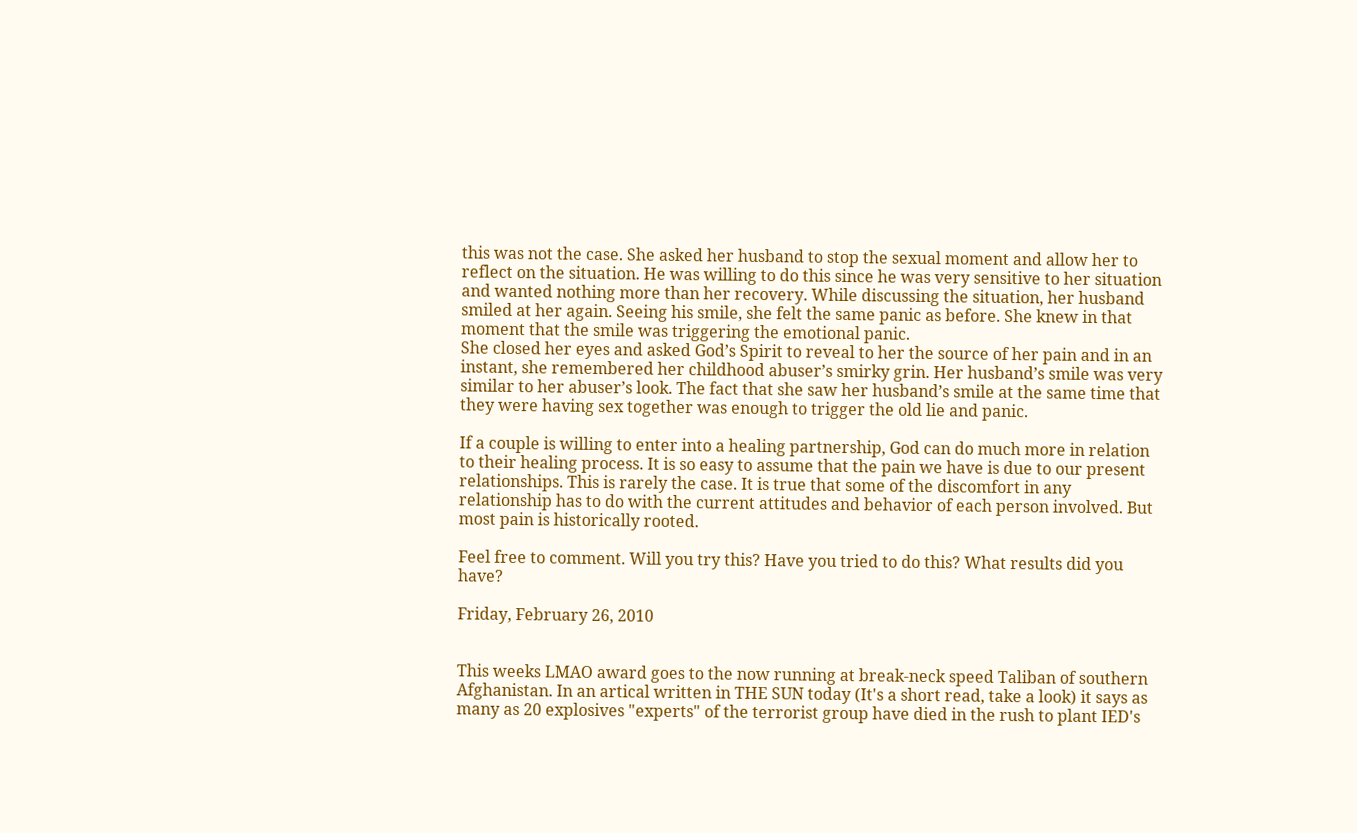this was not the case. She asked her husband to stop the sexual moment and allow her to reflect on the situation. He was willing to do this since he was very sensitive to her situation and wanted nothing more than her recovery. While discussing the situation, her husband smiled at her again. Seeing his smile, she felt the same panic as before. She knew in that moment that the smile was triggering the emotional panic.
She closed her eyes and asked God’s Spirit to reveal to her the source of her pain and in an instant, she remembered her childhood abuser’s smirky grin. Her husband’s smile was very similar to her abuser’s look. The fact that she saw her husband’s smile at the same time that they were having sex together was enough to trigger the old lie and panic.

If a couple is willing to enter into a healing partnership, God can do much more in relation to their healing process. It is so easy to assume that the pain we have is due to our present relationships. This is rarely the case. It is true that some of the discomfort in any relationship has to do with the current attitudes and behavior of each person involved. But most pain is historically rooted.

Feel free to comment. Will you try this? Have you tried to do this? What results did you have?

Friday, February 26, 2010


This weeks LMAO award goes to the now running at break-neck speed Taliban of southern Afghanistan. In an artical written in THE SUN today (It's a short read, take a look) it says as many as 20 explosives "experts" of the terrorist group have died in the rush to plant IED's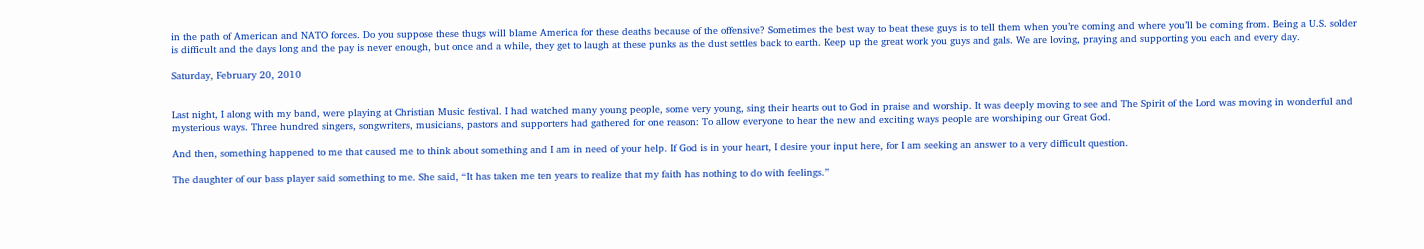in the path of American and NATO forces. Do you suppose these thugs will blame America for these deaths because of the offensive? Sometimes the best way to beat these guys is to tell them when you’re coming and where you’ll be coming from. Being a U.S. solder is difficult and the days long and the pay is never enough, but once and a while, they get to laugh at these punks as the dust settles back to earth. Keep up the great work you guys and gals. We are loving, praying and supporting you each and every day.

Saturday, February 20, 2010


Last night, I along with my band, were playing at Christian Music festival. I had watched many young people, some very young, sing their hearts out to God in praise and worship. It was deeply moving to see and The Spirit of the Lord was moving in wonderful and mysterious ways. Three hundred singers, songwriters, musicians, pastors and supporters had gathered for one reason: To allow everyone to hear the new and exciting ways people are worshiping our Great God.

And then, something happened to me that caused me to think about something and I am in need of your help. If God is in your heart, I desire your input here, for I am seeking an answer to a very difficult question.

The daughter of our bass player said something to me. She said, “It has taken me ten years to realize that my faith has nothing to do with feelings.”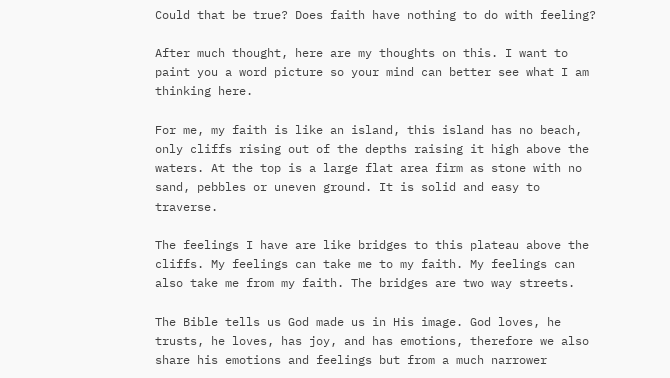Could that be true? Does faith have nothing to do with feeling?

After much thought, here are my thoughts on this. I want to paint you a word picture so your mind can better see what I am thinking here.

For me, my faith is like an island, this island has no beach, only cliffs rising out of the depths raising it high above the waters. At the top is a large flat area firm as stone with no sand, pebbles or uneven ground. It is solid and easy to traverse.

The feelings I have are like bridges to this plateau above the cliffs. My feelings can take me to my faith. My feelings can also take me from my faith. The bridges are two way streets.

The Bible tells us God made us in His image. God loves, he trusts, he loves, has joy, and has emotions, therefore we also share his emotions and feelings but from a much narrower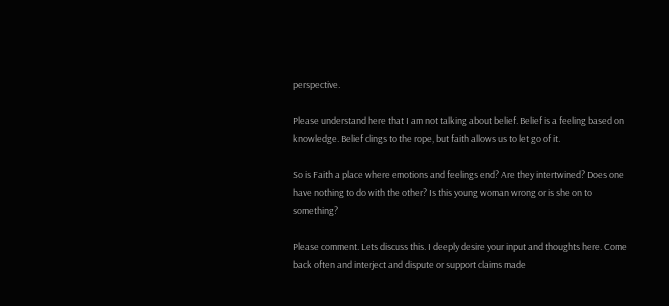perspective.

Please understand here that I am not talking about belief. Belief is a feeling based on knowledge. Belief clings to the rope, but faith allows us to let go of it.

So is Faith a place where emotions and feelings end? Are they intertwined? Does one have nothing to do with the other? Is this young woman wrong or is she on to something?

Please comment. Lets discuss this. I deeply desire your input and thoughts here. Come back often and interject and dispute or support claims made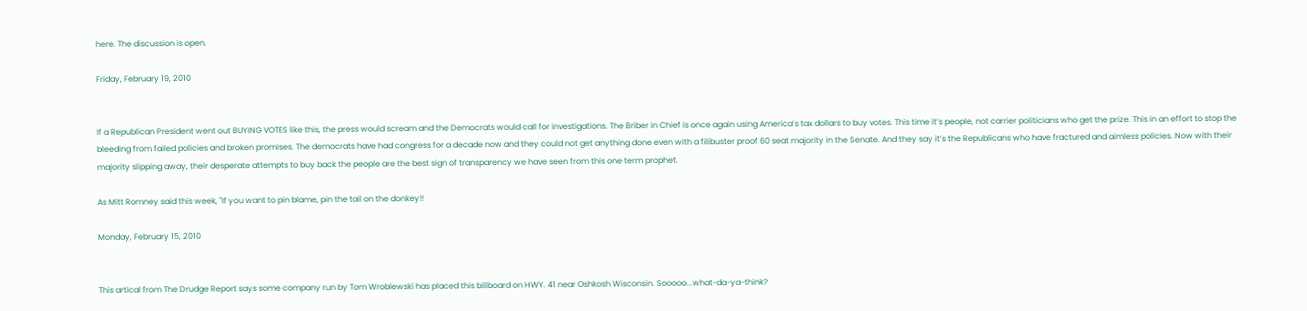here. The discussion is open.

Friday, February 19, 2010


If a Republican President went out BUYING VOTES like this, the press would scream and the Democrats would call for investigations. The Briber in Chief is once again using America’s tax dollars to buy votes. This time it’s people, not carrier politicians who get the prize. This in an effort to stop the bleeding from failed policies and broken promises. The democrats have had congress for a decade now and they could not get anything done even with a filibuster proof 60 seat majority in the Senate. And they say it’s the Republicans who have fractured and aimless policies. Now with their majority slipping away, their desperate attempts to buy back the people are the best sign of transparency we have seen from this one term prophet.

As Mitt Romney said this week, "If you want to pin blame, pin the tail on the donkey!!

Monday, February 15, 2010


This artical from The Drudge Report says some company run by Tom Wroblewski has placed this billboard on HWY. 41 near Oshkosh Wisconsin. Sooooo...what-da-ya-think?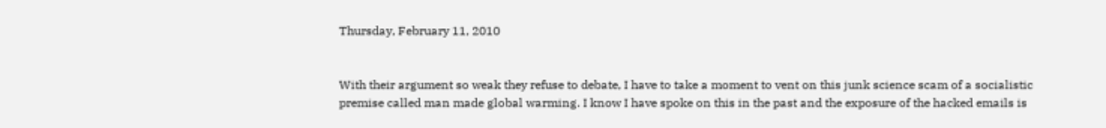Thursday, February 11, 2010


With their argument so weak they refuse to debate, I have to take a moment to vent on this junk science scam of a socialistic premise called man made global warming. I know I have spoke on this in the past and the exposure of the hacked emails is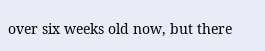over six weeks old now, but there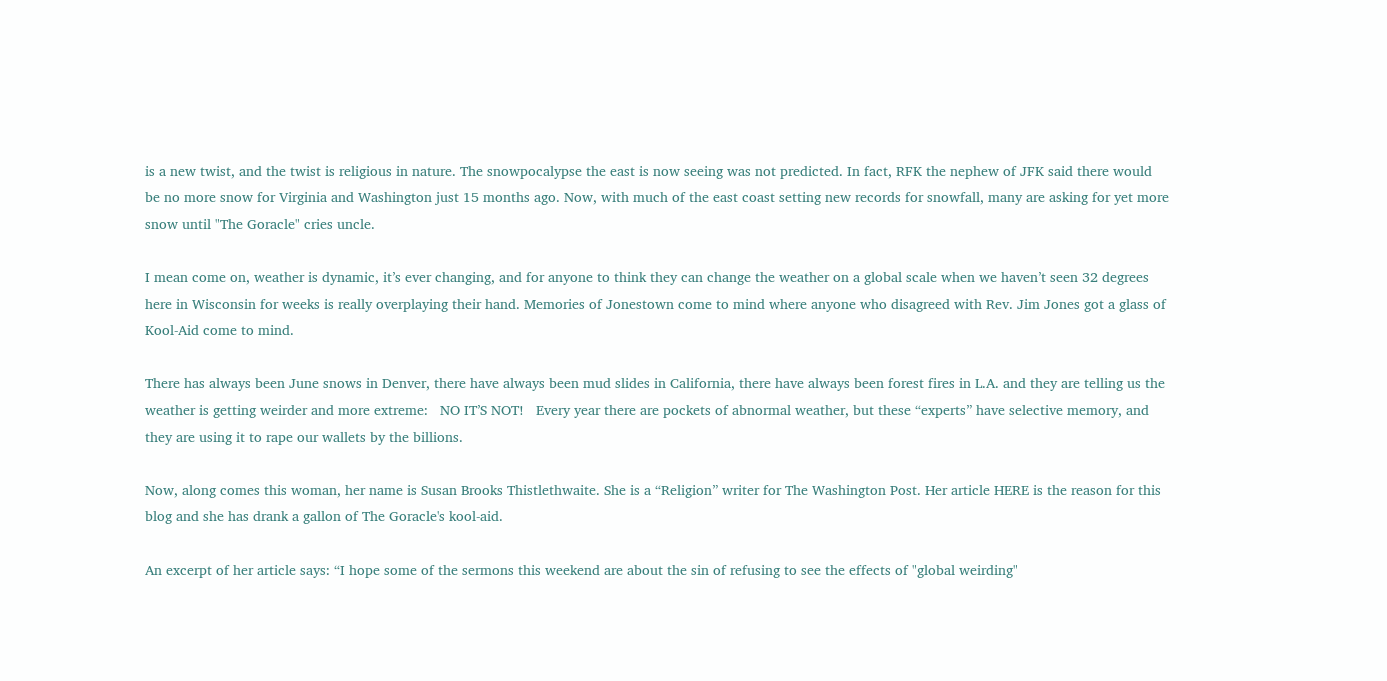is a new twist, and the twist is religious in nature. The snowpocalypse the east is now seeing was not predicted. In fact, RFK the nephew of JFK said there would be no more snow for Virginia and Washington just 15 months ago. Now, with much of the east coast setting new records for snowfall, many are asking for yet more snow until "The Goracle" cries uncle.

I mean come on, weather is dynamic, it’s ever changing, and for anyone to think they can change the weather on a global scale when we haven’t seen 32 degrees here in Wisconsin for weeks is really overplaying their hand. Memories of Jonestown come to mind where anyone who disagreed with Rev. Jim Jones got a glass of Kool-Aid come to mind.

There has always been June snows in Denver, there have always been mud slides in California, there have always been forest fires in L.A. and they are telling us the weather is getting weirder and more extreme:   NO IT’S NOT!   Every year there are pockets of abnormal weather, but these “experts” have selective memory, and they are using it to rape our wallets by the billions.

Now, along comes this woman, her name is Susan Brooks Thistlethwaite. She is a “Religion” writer for The Washington Post. Her article HERE is the reason for this blog and she has drank a gallon of The Goracle's kool-aid.

An excerpt of her article says: “I hope some of the sermons this weekend are about the sin of refusing to see the effects of "global weirding"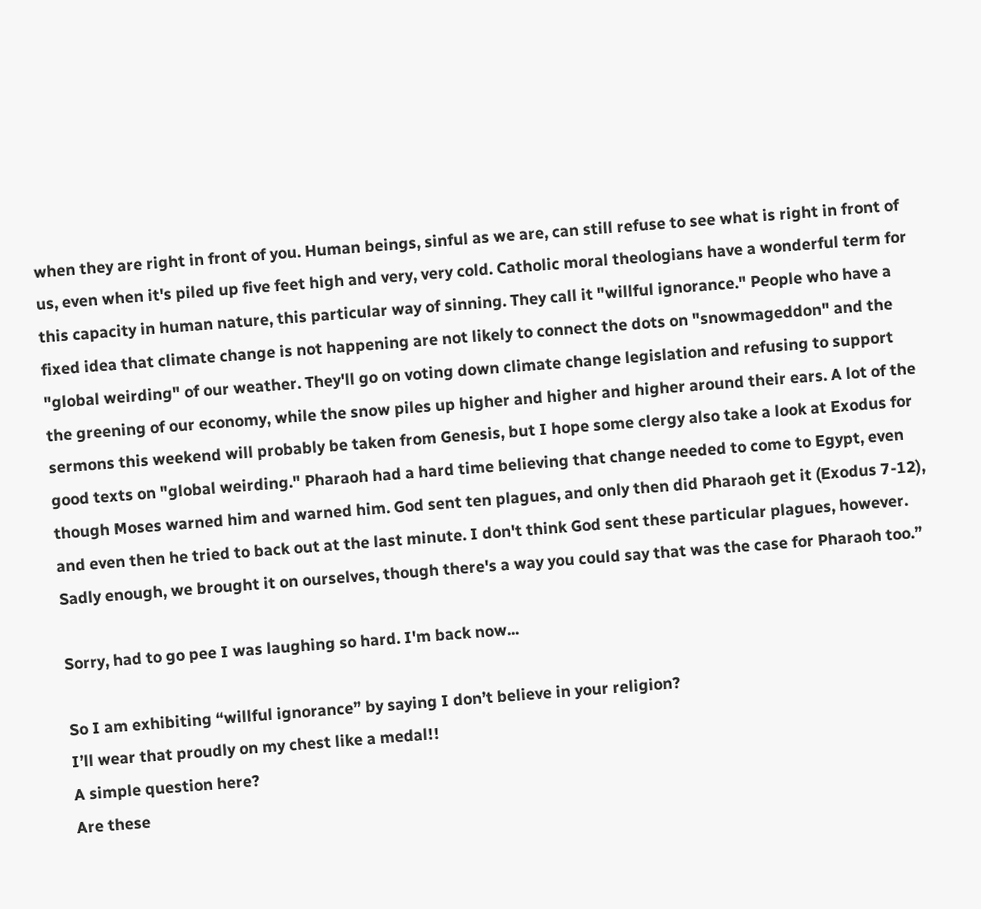when they are right in front of you. Human beings, sinful as we are, can still refuse to see what is right in front of us, even when it's piled up five feet high and very, very cold. Catholic moral theologians have a wonderful term for this capacity in human nature, this particular way of sinning. They call it "willful ignorance." People who have a fixed idea that climate change is not happening are not likely to connect the dots on "snowmageddon" and the "global weirding" of our weather. They'll go on voting down climate change legislation and refusing to support the greening of our economy, while the snow piles up higher and higher and higher around their ears. A lot of the sermons this weekend will probably be taken from Genesis, but I hope some clergy also take a look at Exodus for good texts on "global weirding." Pharaoh had a hard time believing that change needed to come to Egypt, even though Moses warned him and warned him. God sent ten plagues, and only then did Pharaoh get it (Exodus 7-12), and even then he tried to back out at the last minute. I don't think God sent these particular plagues, however. Sadly enough, we brought it on ourselves, though there's a way you could say that was the case for Pharaoh too.”

Sorry, had to go pee I was laughing so hard. I'm back now...

So I am exhibiting “willful ignorance” by saying I don’t believe in your religion?
I’ll wear that proudly on my chest like a medal!!
A simple question here?
Are these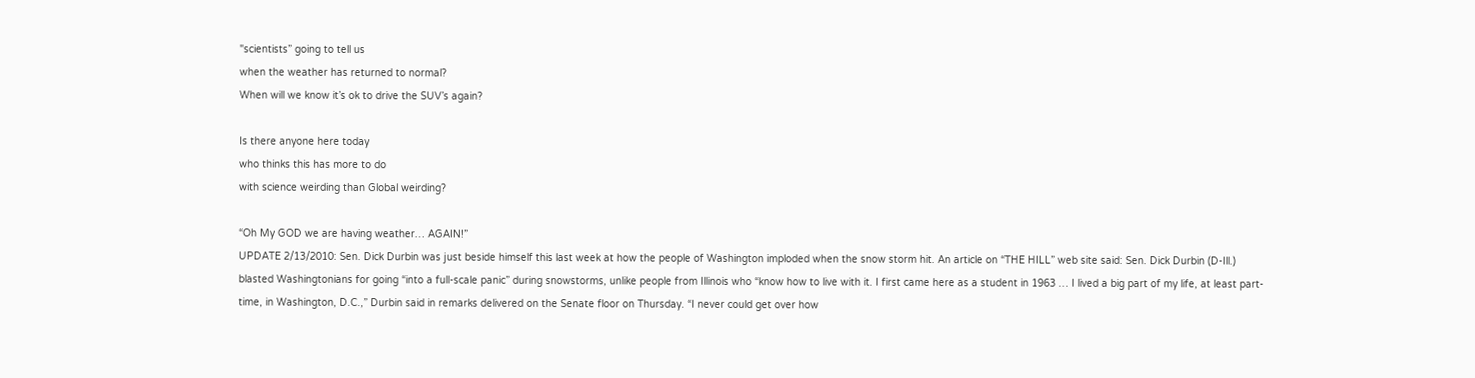"scientists” going to tell us
when the weather has returned to normal?
When will we know it’s ok to drive the SUV’s again?

Is there anyone here today
who thinks this has more to do
with science weirding than Global weirding?

“Oh My GOD we are having weather… AGAIN!”
UPDATE 2/13/2010: Sen. Dick Durbin was just beside himself this last week at how the people of Washington imploded when the snow storm hit. An article on “THE HILL” web site said: Sen. Dick Durbin (D-Ill.) blasted Washingtonians for going “into a full-scale panic” during snowstorms, unlike people from Illinois who “know how to live with it. I first came here as a student in 1963 … I lived a big part of my life, at least part-time, in Washington, D.C.,” Durbin said in remarks delivered on the Senate floor on Thursday. “I never could get over how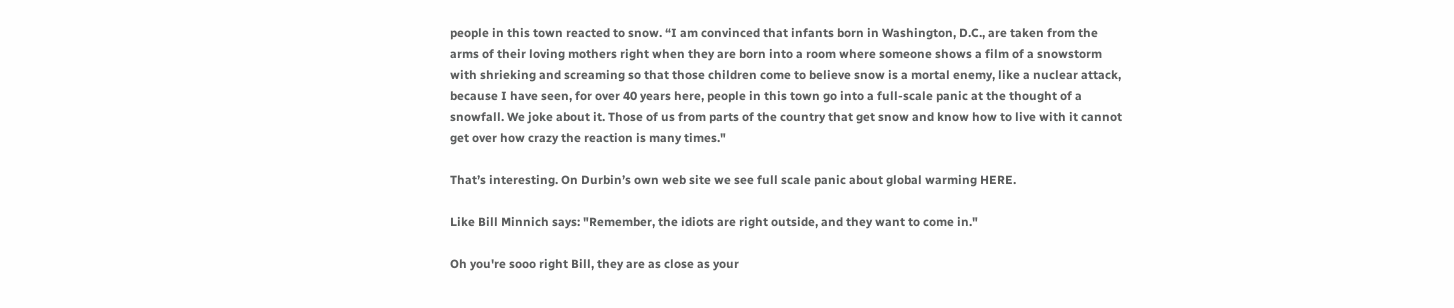people in this town reacted to snow. “I am convinced that infants born in Washington, D.C., are taken from the arms of their loving mothers right when they are born into a room where someone shows a film of a snowstorm with shrieking and screaming so that those children come to believe snow is a mortal enemy, like a nuclear attack, because I have seen, for over 40 years here, people in this town go into a full-scale panic at the thought of a snowfall. We joke about it. Those of us from parts of the country that get snow and know how to live with it cannot get over how crazy the reaction is many times."

That’s interesting. On Durbin’s own web site we see full scale panic about global warming HERE.

Like Bill Minnich says: "Remember, the idiots are right outside, and they want to come in."

Oh you're sooo right Bill, they are as close as your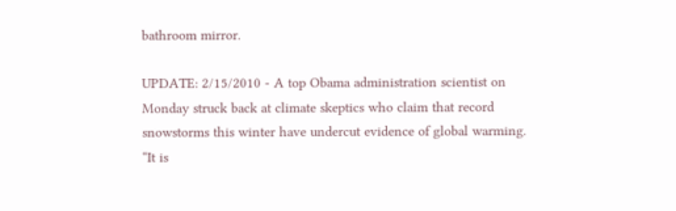bathroom mirror.

UPDATE: 2/15/2010 - A top Obama administration scientist on Monday struck back at climate skeptics who claim that record snowstorms this winter have undercut evidence of global warming. “It is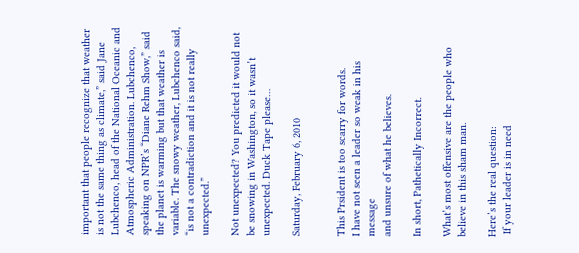important that people recognize that weather is not the same thing as climate,” said Jane Lubchenco, head of the National Oceanic and Atmospheric Administration. Lubchenco, speaking on NPR’s “Diane Rehm Show,” said the planet is warming but that weather is variable. The snowy weather, Lubchenco said, “is not a contradiction and it is not really unexpected.”

Not unexpected? You predicted it would not be snowing in Washington, so it wasn’t unexpected. Duck Tape please…

Saturday, February 6, 2010


This Prsident is too scarry for words.
I have not seen a leader so weak in his message
and unsure of what he believes.

In short, Pathetically Incorrect.

What’s most offensive are the people who believe in this sham man.

Here’s the real question:
 If your leader is in need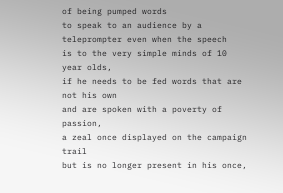of being pumped words
to speak to an audience by a teleprompter even when the speech
is to the very simple minds of 10 year olds,
if he needs to be fed words that are not his own
and are spoken with a poverty of passion,
a zeal once displayed on the campaign trail
but is no longer present in his once,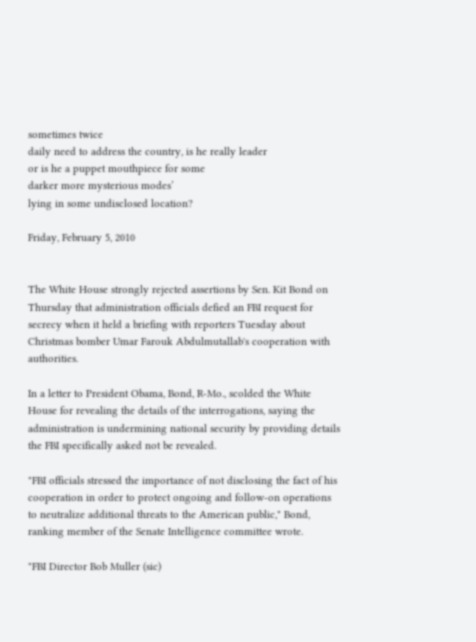sometimes twice
daily need to address the country, is he really leader
or is he a puppet mouthpiece for some
darker more mysterious modes’
lying in some undisclosed location?

Friday, February 5, 2010


The White House strongly rejected assertions by Sen. Kit Bond on Thursday that administration officials defied an FBI request for secrecy when it held a briefing with reporters Tuesday about Christmas bomber Umar Farouk Abdulmutallab's cooperation with authorities.

In a letter to President Obama, Bond, R-Mo., scolded the White House for revealing the details of the interrogations, saying the administration is undermining national security by providing details the FBI specifically asked not be revealed.

"FBI officials stressed the importance of not disclosing the fact of his cooperation in order to protect ongoing and follow-on operations to neutralize additional threats to the American public," Bond, ranking member of the Senate Intelligence committee wrote.

"FBI Director Bob Muller (sic)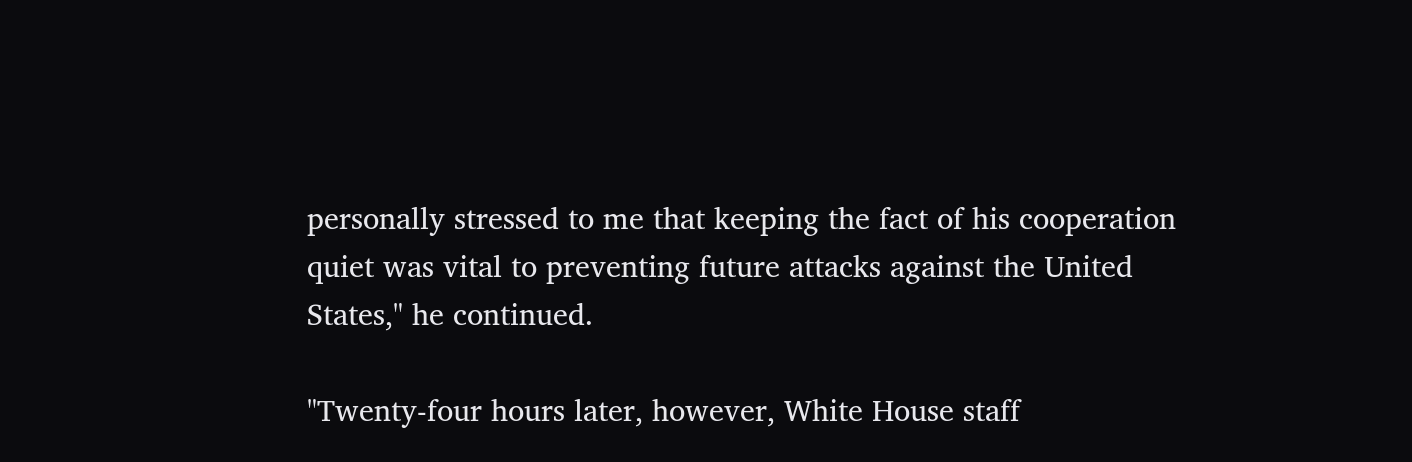personally stressed to me that keeping the fact of his cooperation quiet was vital to preventing future attacks against the United States," he continued.

"Twenty-four hours later, however, White House staff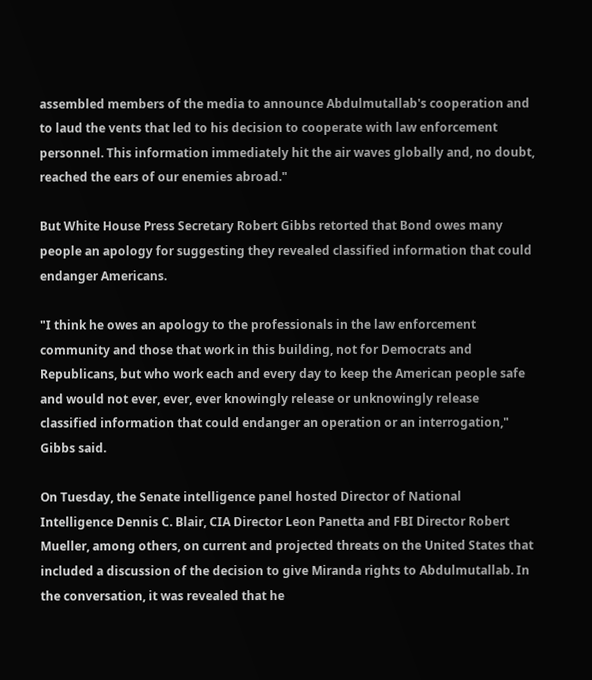assembled members of the media to announce Abdulmutallab's cooperation and to laud the vents that led to his decision to cooperate with law enforcement personnel. This information immediately hit the air waves globally and, no doubt, reached the ears of our enemies abroad."

But White House Press Secretary Robert Gibbs retorted that Bond owes many people an apology for suggesting they revealed classified information that could endanger Americans.

"I think he owes an apology to the professionals in the law enforcement community and those that work in this building, not for Democrats and Republicans, but who work each and every day to keep the American people safe and would not ever, ever, ever knowingly release or unknowingly release classified information that could endanger an operation or an interrogation," Gibbs said.

On Tuesday, the Senate intelligence panel hosted Director of National Intelligence Dennis C. Blair, CIA Director Leon Panetta and FBI Director Robert Mueller, among others, on current and projected threats on the United States that included a discussion of the decision to give Miranda rights to Abdulmutallab. In the conversation, it was revealed that he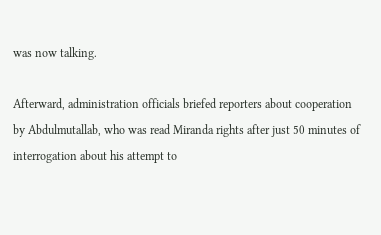was now talking.

Afterward, administration officials briefed reporters about cooperation by Abdulmutallab, who was read Miranda rights after just 50 minutes of interrogation about his attempt to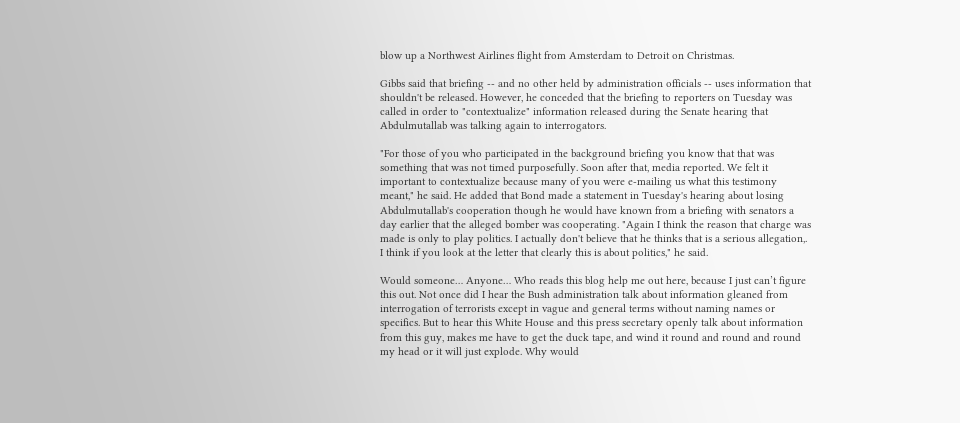blow up a Northwest Airlines flight from Amsterdam to Detroit on Christmas.

Gibbs said that briefing -- and no other held by administration officials -- uses information that shouldn't be released. However, he conceded that the briefing to reporters on Tuesday was called in order to "contextualize" information released during the Senate hearing that Abdulmutallab was talking again to interrogators.

"For those of you who participated in the background briefing you know that that was something that was not timed purposefully. Soon after that, media reported. We felt it important to contextualize because many of you were e-mailing us what this testimony meant," he said. He added that Bond made a statement in Tuesday's hearing about losing Abdulmutallab's cooperation though he would have known from a briefing with senators a day earlier that the alleged bomber was cooperating. "Again I think the reason that charge was made is only to play politics. I actually don't believe that he thinks that is a serious allegation,. I think if you look at the letter that clearly this is about politics," he said.

Would someone… Anyone… Who reads this blog help me out here, because I just can’t figure this out. Not once did I hear the Bush administration talk about information gleaned from interrogation of terrorists except in vague and general terms without naming names or specifics. But to hear this White House and this press secretary openly talk about information from this guy, makes me have to get the duck tape, and wind it round and round and round my head or it will just explode. Why would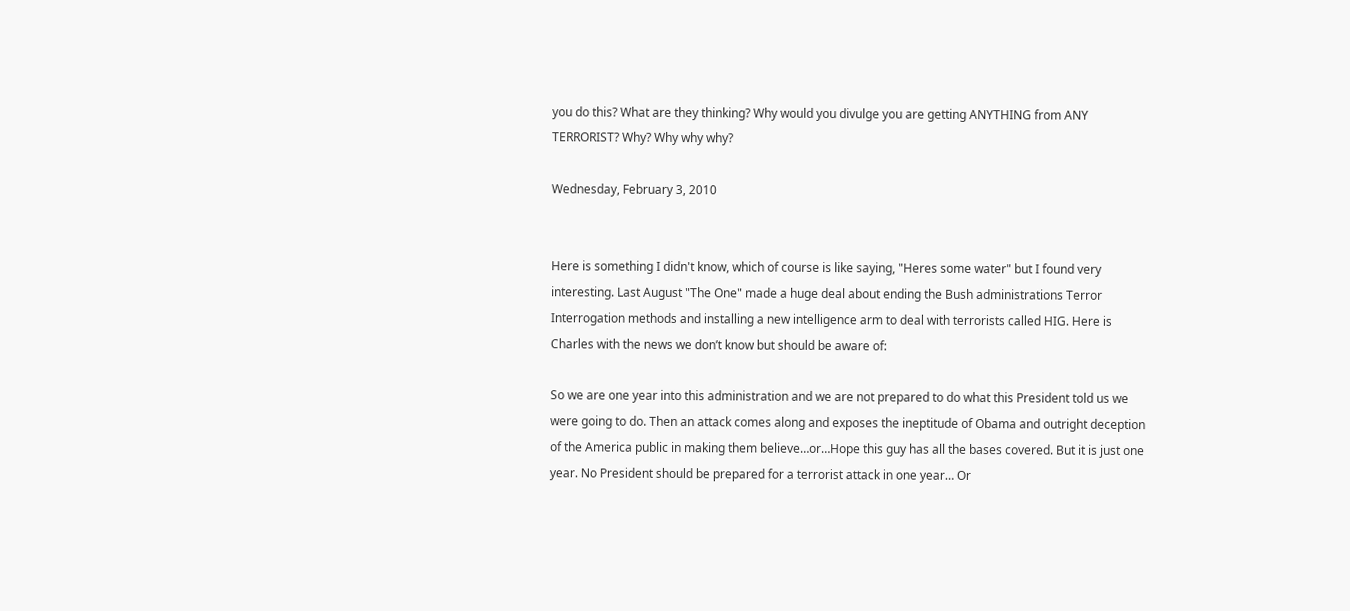you do this? What are they thinking? Why would you divulge you are getting ANYTHING from ANY TERRORIST? Why? Why why why?

Wednesday, February 3, 2010


Here is something I didn't know, which of course is like saying, "Heres some water" but I found very interesting. Last August "The One" made a huge deal about ending the Bush administrations Terror Interrogation methods and installing a new intelligence arm to deal with terrorists called HIG. Here is Charles with the news we don’t know but should be aware of:

So we are one year into this administration and we are not prepared to do what this President told us we were going to do. Then an attack comes along and exposes the ineptitude of Obama and outright deception of the America public in making them believe…or…Hope this guy has all the bases covered. But it is just one year. No President should be prepared for a terrorist attack in one year… Or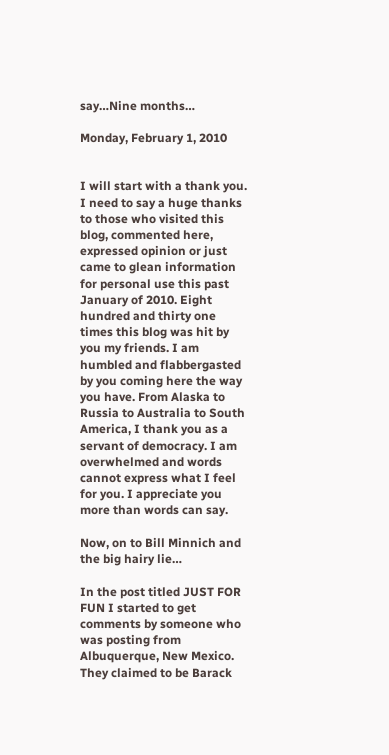say…Nine months…

Monday, February 1, 2010


I will start with a thank you. I need to say a huge thanks to those who visited this blog, commented here, expressed opinion or just came to glean information for personal use this past January of 2010. Eight hundred and thirty one times this blog was hit by you my friends. I am humbled and flabbergasted by you coming here the way you have. From Alaska to Russia to Australia to South America, I thank you as a servant of democracy. I am overwhelmed and words cannot express what I feel for you. I appreciate you more than words can say.

Now, on to Bill Minnich and the big hairy lie…

In the post titled JUST FOR FUN I started to get comments by someone who was posting from Albuquerque, New Mexico. They claimed to be Barack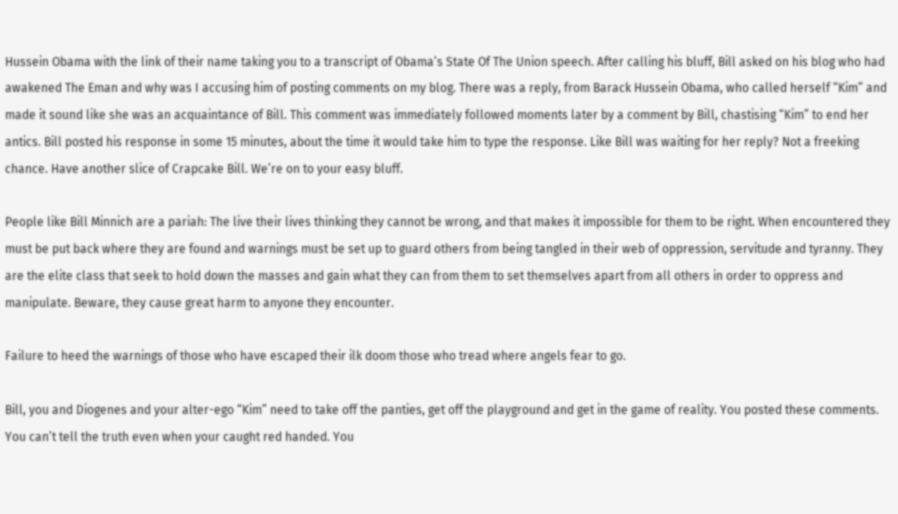Hussein Obama with the link of their name taking you to a transcript of Obama’s State Of The Union speech. After calling his bluff, Bill asked on his blog who had awakened The Eman and why was I accusing him of posting comments on my blog. There was a reply, from Barack Hussein Obama, who called herself “Kim” and made it sound like she was an acquaintance of Bill. This comment was immediately followed moments later by a comment by Bill, chastising “Kim” to end her antics. Bill posted his response in some 15 minutes, about the time it would take him to type the response. Like Bill was waiting for her reply? Not a freeking chance. Have another slice of Crapcake Bill. We’re on to your easy bluff.

People like Bill Minnich are a pariah: The live their lives thinking they cannot be wrong, and that makes it impossible for them to be right. When encountered they must be put back where they are found and warnings must be set up to guard others from being tangled in their web of oppression, servitude and tyranny. They are the elite class that seek to hold down the masses and gain what they can from them to set themselves apart from all others in order to oppress and manipulate. Beware, they cause great harm to anyone they encounter.

Failure to heed the warnings of those who have escaped their ilk doom those who tread where angels fear to go.

Bill, you and Diogenes and your alter-ego “Kim” need to take off the panties, get off the playground and get in the game of reality. You posted these comments. You can’t tell the truth even when your caught red handed. You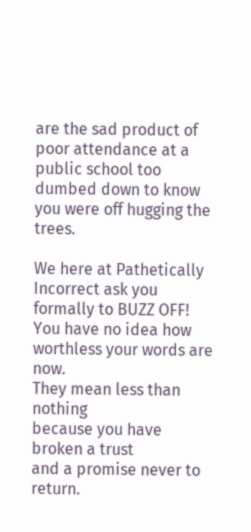are the sad product of poor attendance at a public school too dumbed down to know you were off hugging the trees.

We here at Pathetically Incorrect ask you formally to BUZZ OFF!
You have no idea how worthless your words are now.
They mean less than nothing
because you have broken a trust
and a promise never to return.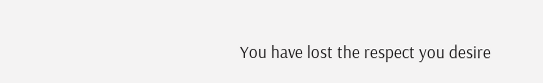You have lost the respect you desire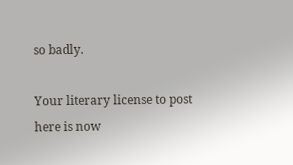so badly.

Your literary license to post here is now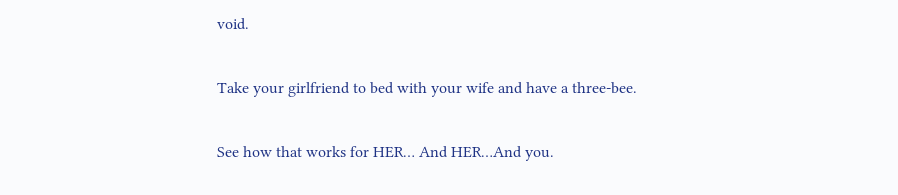void.

Take your girlfriend to bed with your wife and have a three-bee.

See how that works for HER… And HER…And you.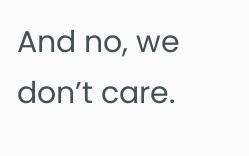And no, we don’t care.